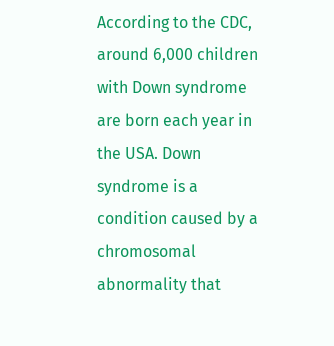According to the CDC, around 6,000 children with Down syndrome are born each year in the USA. Down syndrome is a condition caused by a chromosomal abnormality that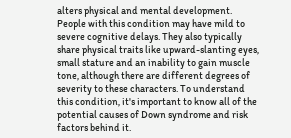alters physical and mental development. People with this condition may have mild to severe cognitive delays. They also typically share physical traits like upward-slanting eyes, small stature and an inability to gain muscle tone, although there are different degrees of severity to these characters. To understand this condition, it's important to know all of the potential causes of Down syndrome and risk factors behind it.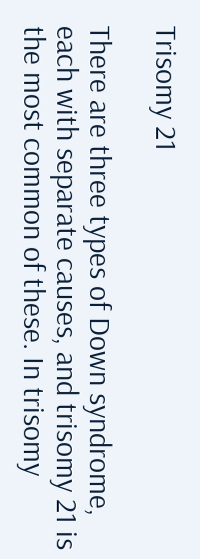Trisomy 21

There are three types of Down syndrome, each with separate causes, and trisomy 21 is the most common of these. In trisomy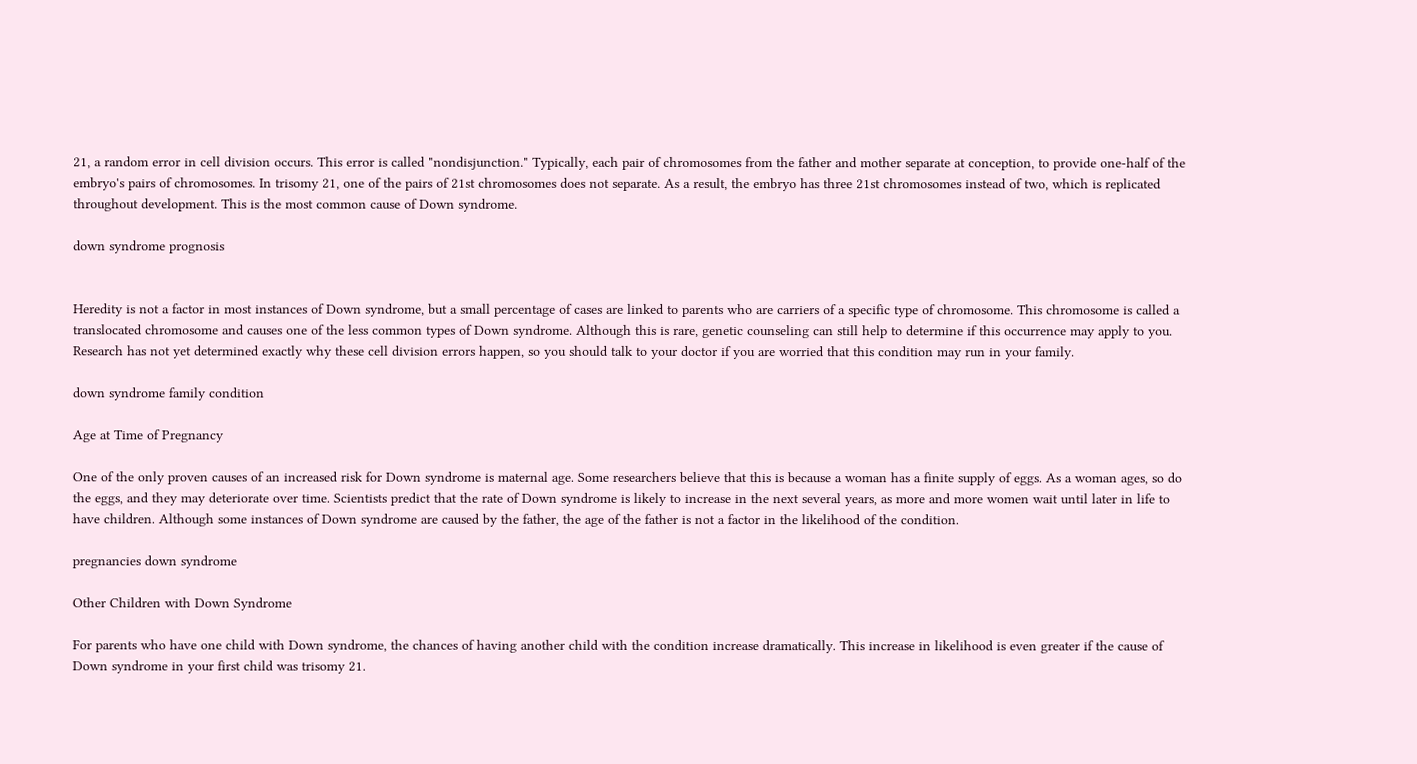21, a random error in cell division occurs. This error is called "nondisjunction." Typically, each pair of chromosomes from the father and mother separate at conception, to provide one-half of the embryo's pairs of chromosomes. In trisomy 21, one of the pairs of 21st chromosomes does not separate. As a result, the embryo has three 21st chromosomes instead of two, which is replicated throughout development. This is the most common cause of Down syndrome.

down syndrome prognosis


Heredity is not a factor in most instances of Down syndrome, but a small percentage of cases are linked to parents who are carriers of a specific type of chromosome. This chromosome is called a translocated chromosome and causes one of the less common types of Down syndrome. Although this is rare, genetic counseling can still help to determine if this occurrence may apply to you. Research has not yet determined exactly why these cell division errors happen, so you should talk to your doctor if you are worried that this condition may run in your family.

down syndrome family condition

Age at Time of Pregnancy

One of the only proven causes of an increased risk for Down syndrome is maternal age. Some researchers believe that this is because a woman has a finite supply of eggs. As a woman ages, so do the eggs, and they may deteriorate over time. Scientists predict that the rate of Down syndrome is likely to increase in the next several years, as more and more women wait until later in life to have children. Although some instances of Down syndrome are caused by the father, the age of the father is not a factor in the likelihood of the condition.

pregnancies down syndrome

Other Children with Down Syndrome

For parents who have one child with Down syndrome, the chances of having another child with the condition increase dramatically. This increase in likelihood is even greater if the cause of Down syndrome in your first child was trisomy 21.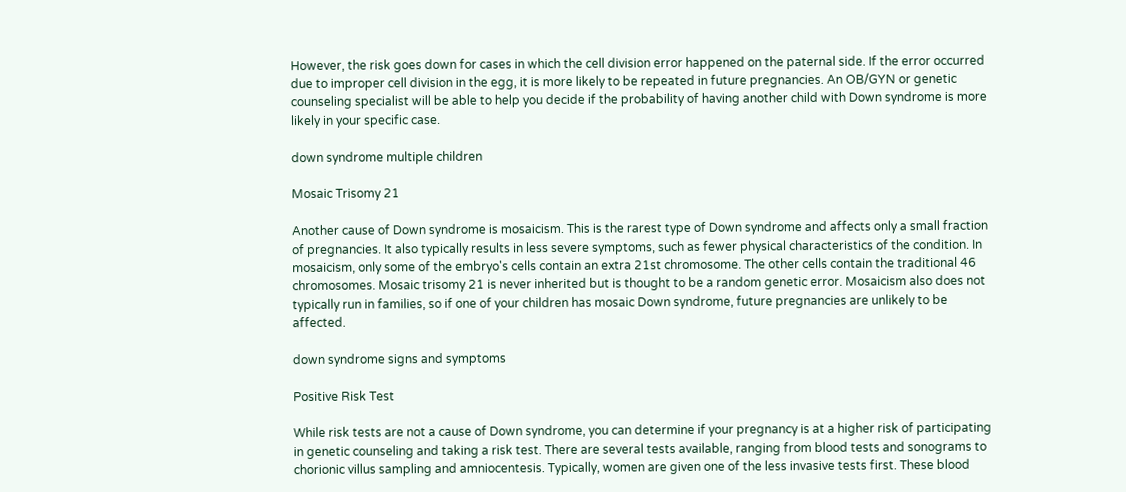However, the risk goes down for cases in which the cell division error happened on the paternal side. If the error occurred due to improper cell division in the egg, it is more likely to be repeated in future pregnancies. An OB/GYN or genetic counseling specialist will be able to help you decide if the probability of having another child with Down syndrome is more likely in your specific case.

down syndrome multiple children

Mosaic Trisomy 21

Another cause of Down syndrome is mosaicism. This is the rarest type of Down syndrome and affects only a small fraction of pregnancies. It also typically results in less severe symptoms, such as fewer physical characteristics of the condition. In mosaicism, only some of the embryo's cells contain an extra 21st chromosome. The other cells contain the traditional 46 chromosomes. Mosaic trisomy 21 is never inherited but is thought to be a random genetic error. Mosaicism also does not typically run in families, so if one of your children has mosaic Down syndrome, future pregnancies are unlikely to be affected.

down syndrome signs and symptoms

Positive Risk Test

While risk tests are not a cause of Down syndrome, you can determine if your pregnancy is at a higher risk of participating in genetic counseling and taking a risk test. There are several tests available, ranging from blood tests and sonograms to chorionic villus sampling and amniocentesis. Typically, women are given one of the less invasive tests first. These blood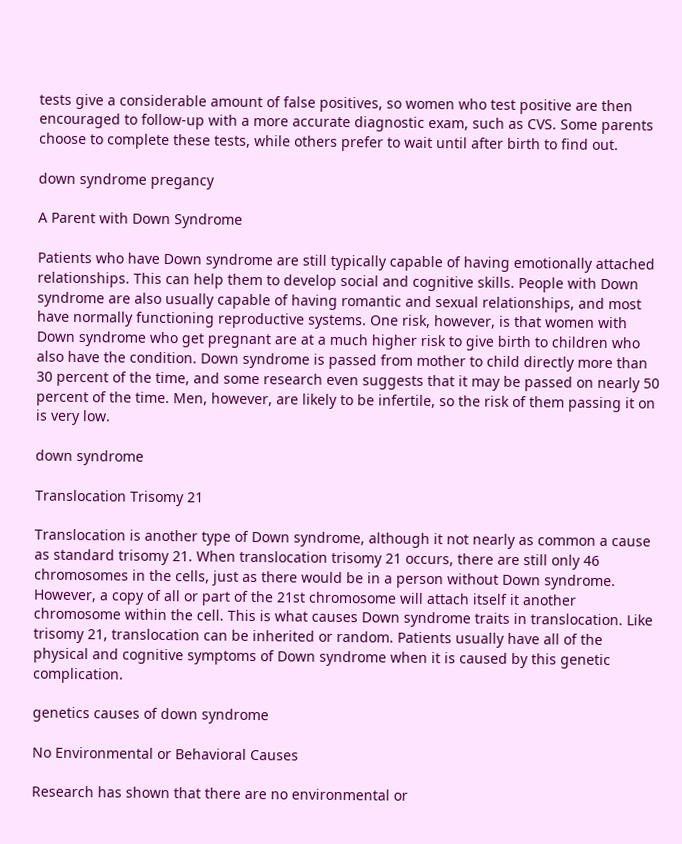tests give a considerable amount of false positives, so women who test positive are then encouraged to follow-up with a more accurate diagnostic exam, such as CVS. Some parents choose to complete these tests, while others prefer to wait until after birth to find out.

down syndrome pregancy

A Parent with Down Syndrome

Patients who have Down syndrome are still typically capable of having emotionally attached relationships. This can help them to develop social and cognitive skills. People with Down syndrome are also usually capable of having romantic and sexual relationships, and most have normally functioning reproductive systems. One risk, however, is that women with Down syndrome who get pregnant are at a much higher risk to give birth to children who also have the condition. Down syndrome is passed from mother to child directly more than 30 percent of the time, and some research even suggests that it may be passed on nearly 50 percent of the time. Men, however, are likely to be infertile, so the risk of them passing it on is very low.

down syndrome

Translocation Trisomy 21

Translocation is another type of Down syndrome, although it not nearly as common a cause as standard trisomy 21. When translocation trisomy 21 occurs, there are still only 46 chromosomes in the cells, just as there would be in a person without Down syndrome. However, a copy of all or part of the 21st chromosome will attach itself it another chromosome within the cell. This is what causes Down syndrome traits in translocation. Like trisomy 21, translocation can be inherited or random. Patients usually have all of the physical and cognitive symptoms of Down syndrome when it is caused by this genetic complication.

genetics causes of down syndrome

No Environmental or Behavioral Causes

Research has shown that there are no environmental or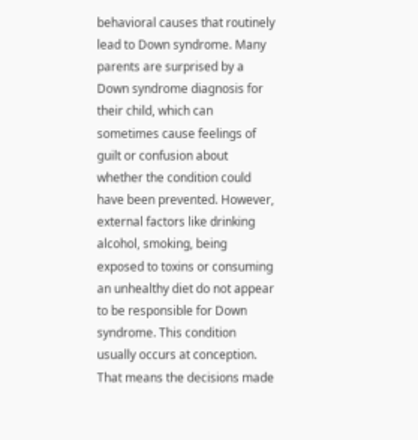behavioral causes that routinely lead to Down syndrome. Many parents are surprised by a Down syndrome diagnosis for their child, which can sometimes cause feelings of guilt or confusion about whether the condition could have been prevented. However, external factors like drinking alcohol, smoking, being exposed to toxins or consuming an unhealthy diet do not appear to be responsible for Down syndrome. This condition usually occurs at conception. That means the decisions made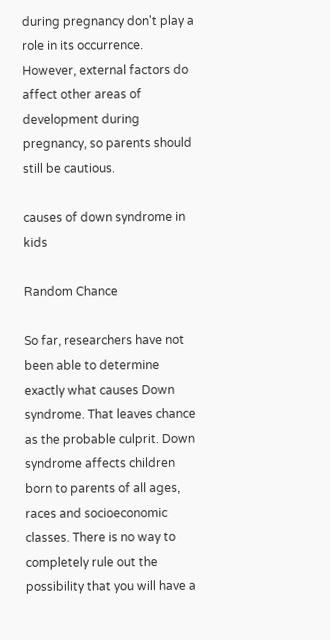during pregnancy don't play a role in its occurrence. However, external factors do affect other areas of development during pregnancy, so parents should still be cautious.

causes of down syndrome in kids

Random Chance

So far, researchers have not been able to determine exactly what causes Down syndrome. That leaves chance as the probable culprit. Down syndrome affects children born to parents of all ages, races and socioeconomic classes. There is no way to completely rule out the possibility that you will have a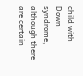child with Down syndrome, although there are certain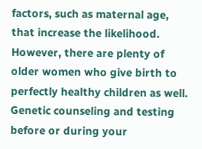factors, such as maternal age, that increase the likelihood. However, there are plenty of older women who give birth to perfectly healthy children as well. Genetic counseling and testing before or during your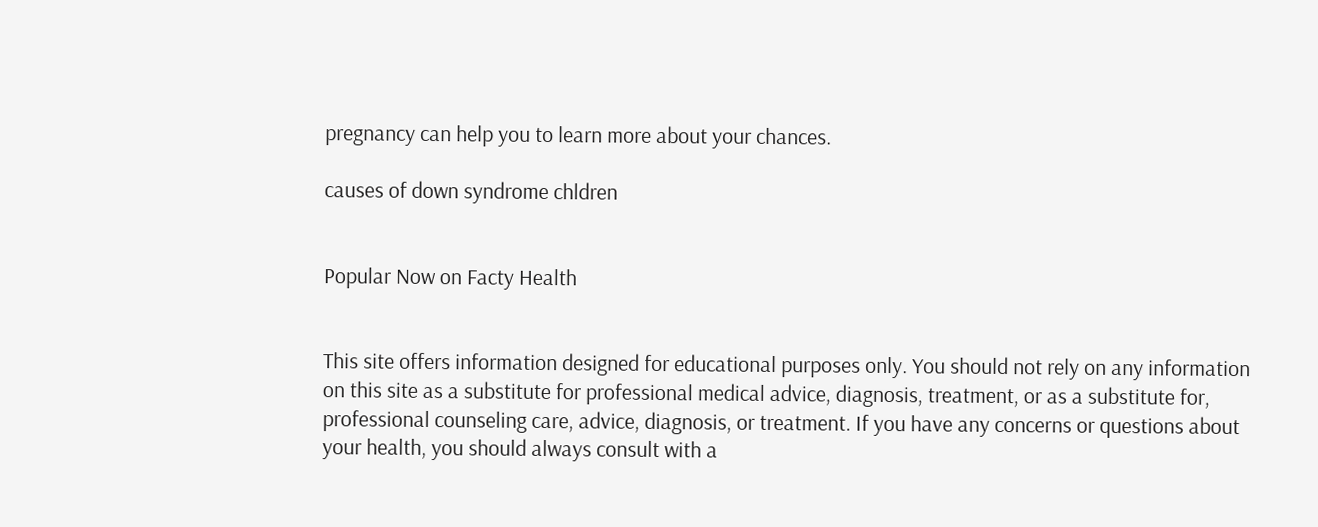pregnancy can help you to learn more about your chances.

causes of down syndrome chldren


Popular Now on Facty Health


This site offers information designed for educational purposes only. You should not rely on any information on this site as a substitute for professional medical advice, diagnosis, treatment, or as a substitute for, professional counseling care, advice, diagnosis, or treatment. If you have any concerns or questions about your health, you should always consult with a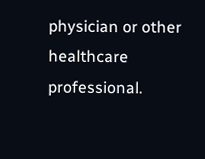physician or other healthcare professional.